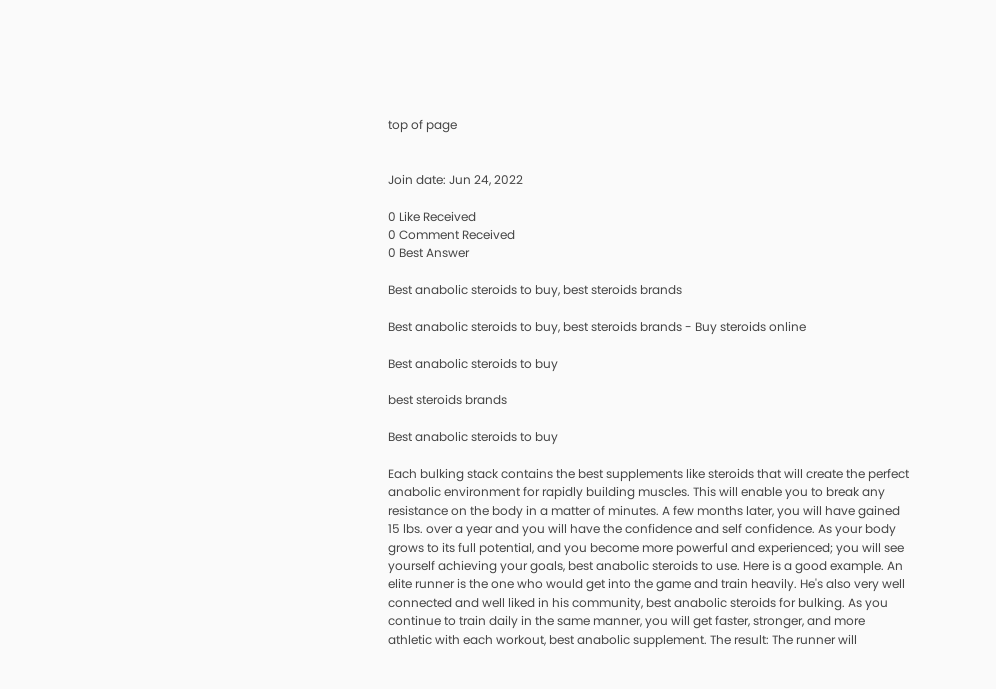top of page


Join date: Jun 24, 2022

0 Like Received
0 Comment Received
0 Best Answer

Best anabolic steroids to buy, best steroids brands

Best anabolic steroids to buy, best steroids brands - Buy steroids online

Best anabolic steroids to buy

best steroids brands

Best anabolic steroids to buy

Each bulking stack contains the best supplements like steroids that will create the perfect anabolic environment for rapidly building muscles. This will enable you to break any resistance on the body in a matter of minutes. A few months later, you will have gained 15 lbs. over a year and you will have the confidence and self confidence. As your body grows to its full potential, and you become more powerful and experienced; you will see yourself achieving your goals, best anabolic steroids to use. Here is a good example. An elite runner is the one who would get into the game and train heavily. He's also very well connected and well liked in his community, best anabolic steroids for bulking. As you continue to train daily in the same manner, you will get faster, stronger, and more athletic with each workout, best anabolic supplement. The result: The runner will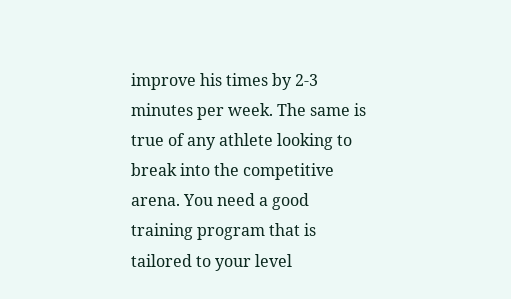improve his times by 2-3 minutes per week. The same is true of any athlete looking to break into the competitive arena. You need a good training program that is tailored to your level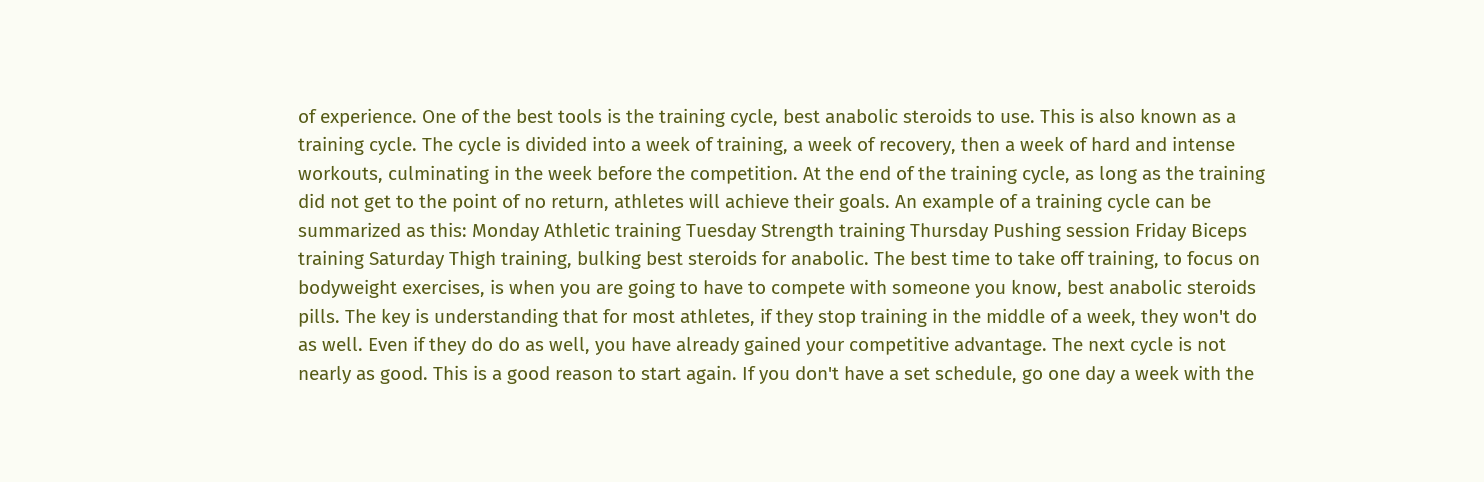of experience. One of the best tools is the training cycle, best anabolic steroids to use. This is also known as a training cycle. The cycle is divided into a week of training, a week of recovery, then a week of hard and intense workouts, culminating in the week before the competition. At the end of the training cycle, as long as the training did not get to the point of no return, athletes will achieve their goals. An example of a training cycle can be summarized as this: Monday Athletic training Tuesday Strength training Thursday Pushing session Friday Biceps training Saturday Thigh training, bulking best steroids for anabolic. The best time to take off training, to focus on bodyweight exercises, is when you are going to have to compete with someone you know, best anabolic steroids pills. The key is understanding that for most athletes, if they stop training in the middle of a week, they won't do as well. Even if they do do as well, you have already gained your competitive advantage. The next cycle is not nearly as good. This is a good reason to start again. If you don't have a set schedule, go one day a week with the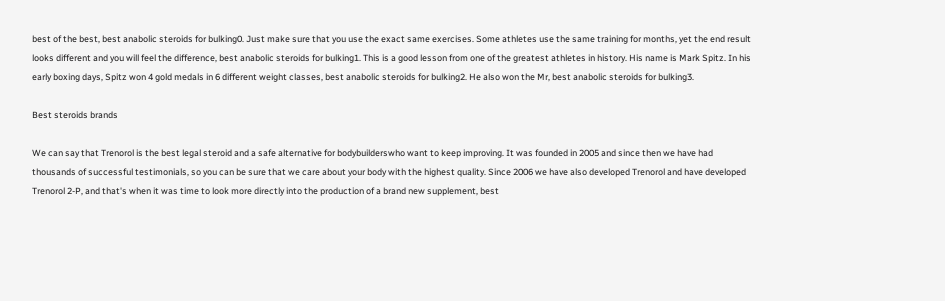best of the best, best anabolic steroids for bulking0. Just make sure that you use the exact same exercises. Some athletes use the same training for months, yet the end result looks different and you will feel the difference, best anabolic steroids for bulking1. This is a good lesson from one of the greatest athletes in history. His name is Mark Spitz. In his early boxing days, Spitz won 4 gold medals in 6 different weight classes, best anabolic steroids for bulking2. He also won the Mr, best anabolic steroids for bulking3.

Best steroids brands

We can say that Trenorol is the best legal steroid and a safe alternative for bodybuilderswho want to keep improving. It was founded in 2005 and since then we have had thousands of successful testimonials, so you can be sure that we care about your body with the highest quality. Since 2006 we have also developed Trenorol and have developed Trenorol 2-P, and that's when it was time to look more directly into the production of a brand new supplement, best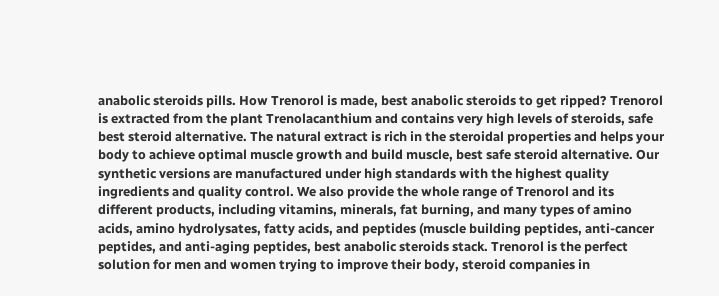anabolic steroids pills. How Trenorol is made, best anabolic steroids to get ripped? Trenorol is extracted from the plant Trenolacanthium and contains very high levels of steroids, safe best steroid alternative. The natural extract is rich in the steroidal properties and helps your body to achieve optimal muscle growth and build muscle, best safe steroid alternative. Our synthetic versions are manufactured under high standards with the highest quality ingredients and quality control. We also provide the whole range of Trenorol and its different products, including vitamins, minerals, fat burning, and many types of amino acids, amino hydrolysates, fatty acids, and peptides (muscle building peptides, anti-cancer peptides, and anti-aging peptides, best anabolic steroids stack. Trenorol is the perfect solution for men and women trying to improve their body, steroid companies in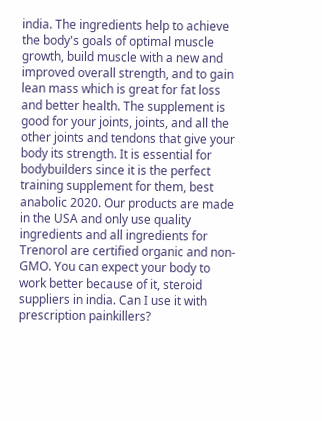india. The ingredients help to achieve the body's goals of optimal muscle growth, build muscle with a new and improved overall strength, and to gain lean mass which is great for fat loss and better health. The supplement is good for your joints, joints, and all the other joints and tendons that give your body its strength. It is essential for bodybuilders since it is the perfect training supplement for them, best anabolic 2020. Our products are made in the USA and only use quality ingredients and all ingredients for Trenorol are certified organic and non-GMO. You can expect your body to work better because of it, steroid suppliers in india. Can I use it with prescription painkillers?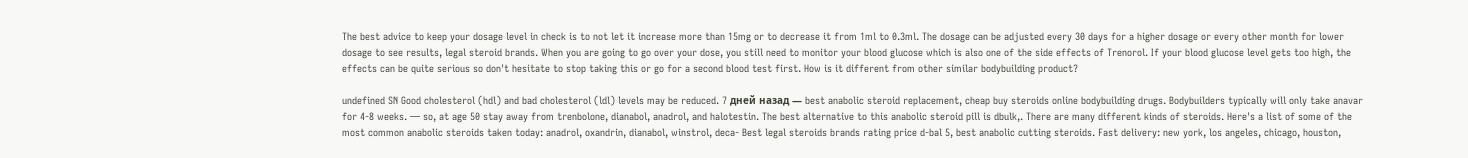The best advice to keep your dosage level in check is to not let it increase more than 15mg or to decrease it from 1ml to 0.3ml. The dosage can be adjusted every 30 days for a higher dosage or every other month for lower dosage to see results, legal steroid brands. When you are going to go over your dose, you still need to monitor your blood glucose which is also one of the side effects of Trenorol. If your blood glucose level gets too high, the effects can be quite serious so don't hesitate to stop taking this or go for a second blood test first. How is it different from other similar bodybuilding product?

undefined SN Good cholesterol (hdl) and bad cholesterol (ldl) levels may be reduced. 7 дней назад — best anabolic steroid replacement, cheap buy steroids online bodybuilding drugs. Bodybuilders typically will only take anavar for 4-8 weeks. — so, at age 50 stay away from trenbolone, dianabol, anadrol, and halotestin. The best alternative to this anabolic steroid pill is dbulk,. There are many different kinds of steroids. Here's a list of some of the most common anabolic steroids taken today: anadrol, oxandrin, dianabol, winstrol, deca- Best legal steroids brands rating price d-bal 5, best anabolic cutting steroids. Fast delivery: new york, los angeles, chicago, houston,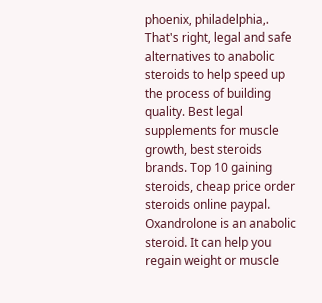phoenix, philadelphia,. That's right, legal and safe alternatives to anabolic steroids to help speed up the process of building quality. Best legal supplements for muscle growth, best steroids brands. Top 10 gaining steroids, cheap price order steroids online paypal. Oxandrolone is an anabolic steroid. It can help you regain weight or muscle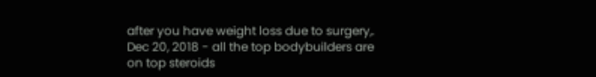after you have weight loss due to surgery,. Dec 20, 2018 - all the top bodybuilders are on top steroids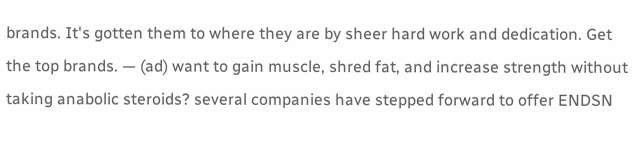brands. It's gotten them to where they are by sheer hard work and dedication. Get the top brands. — (ad) want to gain muscle, shred fat, and increase strength without taking anabolic steroids? several companies have stepped forward to offer ENDSN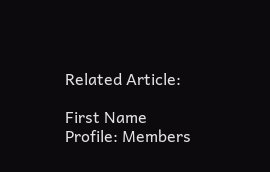Related Article:

First Name
Profile: Members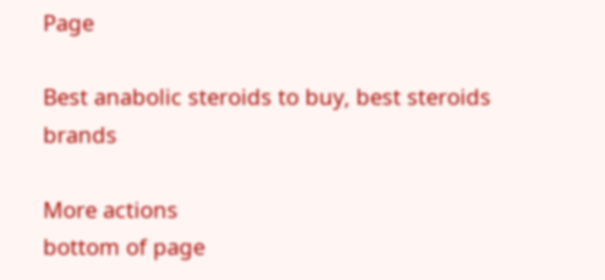Page

Best anabolic steroids to buy, best steroids brands

More actions
bottom of page